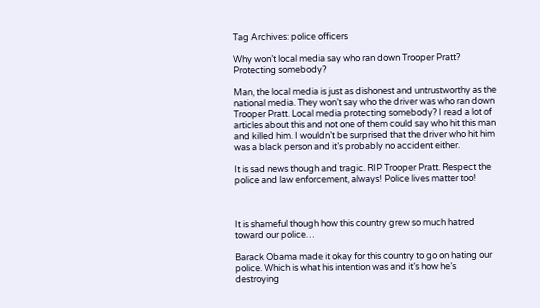Tag Archives: police officers

Why won’t local media say who ran down Trooper Pratt? Protecting somebody?

Man, the local media is just as dishonest and untrustworthy as the national media. They won’t say who the driver was who ran down Trooper Pratt. Local media protecting somebody? I read a lot of articles about this and not one of them could say who hit this man and killed him. I wouldn’t be surprised that the driver who hit him was a black person and it’s probably no accident either.

It is sad news though and tragic. RIP Trooper Pratt. Respect the police and law enforcement, always! Police lives matter too!



It is shameful though how this country grew so much hatred toward our police…

Barack Obama made it okay for this country to go on hating our police. Which is what his intention was and it’s how he’s destroying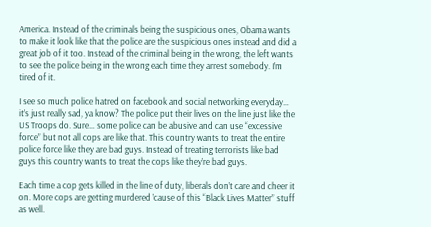America. Instead of the criminals being the suspicious ones, Obama wants to make it look like that the police are the suspicious ones instead and did a great job of it too. Instead of the criminal being in the wrong, the left wants to see the police being in the wrong each time they arrest somebody. I’m tired of it.

I see so much police hatred on facebook and social networking everyday… it’s just really sad, ya know? The police put their lives on the line just like the US Troops do. Sure… some police can be abusive and can use “excessive force” but not all cops are like that. This country wants to treat the entire police force like they are bad guys. Instead of treating terrorists like bad guys this country wants to treat the cops like they’re bad guys.

Each time a cop gets killed in the line of duty, liberals don’t care and cheer it on. More cops are getting murdered ’cause of this “Black Lives Matter” stuff as well.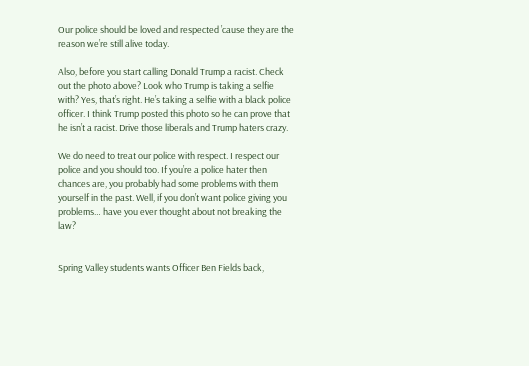Our police should be loved and respected ’cause they are the reason we’re still alive today.

Also, before you start calling Donald Trump a racist. Check out the photo above? Look who Trump is taking a selfie with? Yes, that’s right. He’s taking a selfie with a black police officer. I think Trump posted this photo so he can prove that he isn’t a racist. Drive those liberals and Trump haters crazy.

We do need to treat our police with respect. I respect our police and you should too. If you’re a police hater then chances are, you probably had some problems with them yourself in the past. Well, if you don’t want police giving you problems… have you ever thought about not breaking the law?


Spring Valley students wants Officer Ben Fields back,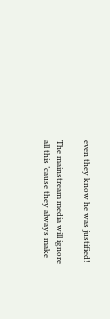even they know he was justified!

The mainstream media will ignore all this ’cause they always make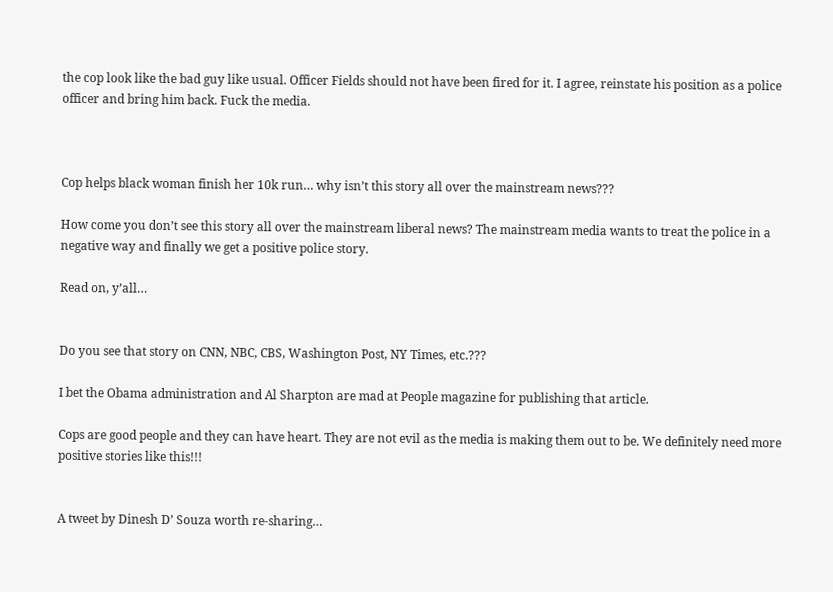the cop look like the bad guy like usual. Officer Fields should not have been fired for it. I agree, reinstate his position as a police officer and bring him back. Fuck the media.



Cop helps black woman finish her 10k run… why isn’t this story all over the mainstream news???

How come you don’t see this story all over the mainstream liberal news? The mainstream media wants to treat the police in a negative way and finally we get a positive police story.

Read on, y’all…


Do you see that story on CNN, NBC, CBS, Washington Post, NY Times, etc.???

I bet the Obama administration and Al Sharpton are mad at People magazine for publishing that article.

Cops are good people and they can have heart. They are not evil as the media is making them out to be. We definitely need more positive stories like this!!!


A tweet by Dinesh D’ Souza worth re-sharing…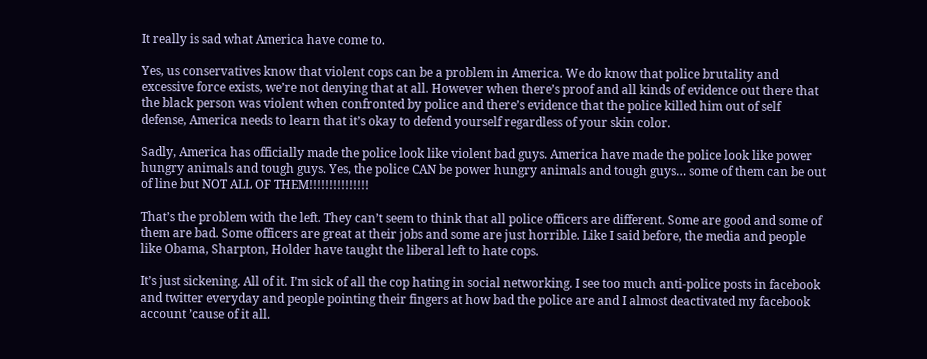It really is sad what America have come to.

Yes, us conservatives know that violent cops can be a problem in America. We do know that police brutality and excessive force exists, we’re not denying that at all. However when there’s proof and all kinds of evidence out there that the black person was violent when confronted by police and there’s evidence that the police killed him out of self defense, America needs to learn that it’s okay to defend yourself regardless of your skin color.

Sadly, America has officially made the police look like violent bad guys. America have made the police look like power hungry animals and tough guys. Yes, the police CAN be power hungry animals and tough guys… some of them can be out of line but NOT ALL OF THEM!!!!!!!!!!!!!!!

That’s the problem with the left. They can’t seem to think that all police officers are different. Some are good and some of them are bad. Some officers are great at their jobs and some are just horrible. Like I said before, the media and people like Obama, Sharpton, Holder have taught the liberal left to hate cops.

It’s just sickening. All of it. I’m sick of all the cop hating in social networking. I see too much anti-police posts in facebook and twitter everyday and people pointing their fingers at how bad the police are and I almost deactivated my facebook account ’cause of it all.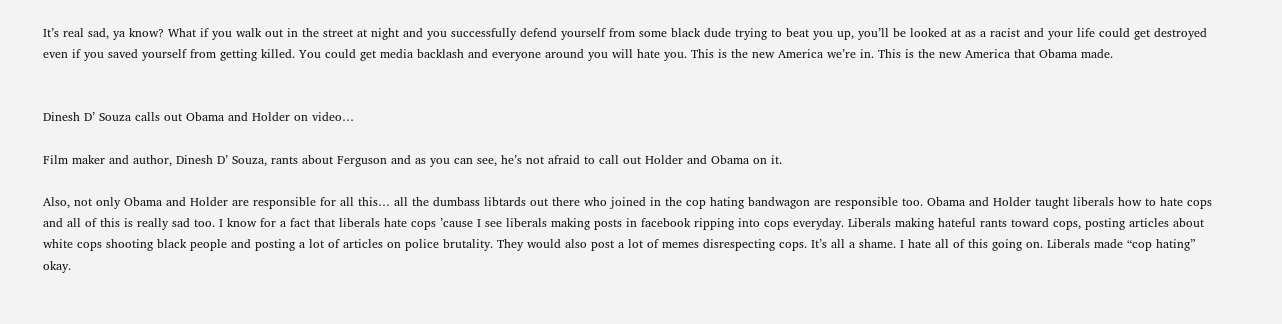It’s real sad, ya know? What if you walk out in the street at night and you successfully defend yourself from some black dude trying to beat you up, you’ll be looked at as a racist and your life could get destroyed even if you saved yourself from getting killed. You could get media backlash and everyone around you will hate you. This is the new America we’re in. This is the new America that Obama made.


Dinesh D’ Souza calls out Obama and Holder on video…

Film maker and author, Dinesh D’ Souza, rants about Ferguson and as you can see, he’s not afraid to call out Holder and Obama on it.

Also, not only Obama and Holder are responsible for all this… all the dumbass libtards out there who joined in the cop hating bandwagon are responsible too. Obama and Holder taught liberals how to hate cops and all of this is really sad too. I know for a fact that liberals hate cops ’cause I see liberals making posts in facebook ripping into cops everyday. Liberals making hateful rants toward cops, posting articles about white cops shooting black people and posting a lot of articles on police brutality. They would also post a lot of memes disrespecting cops. It’s all a shame. I hate all of this going on. Liberals made “cop hating” okay.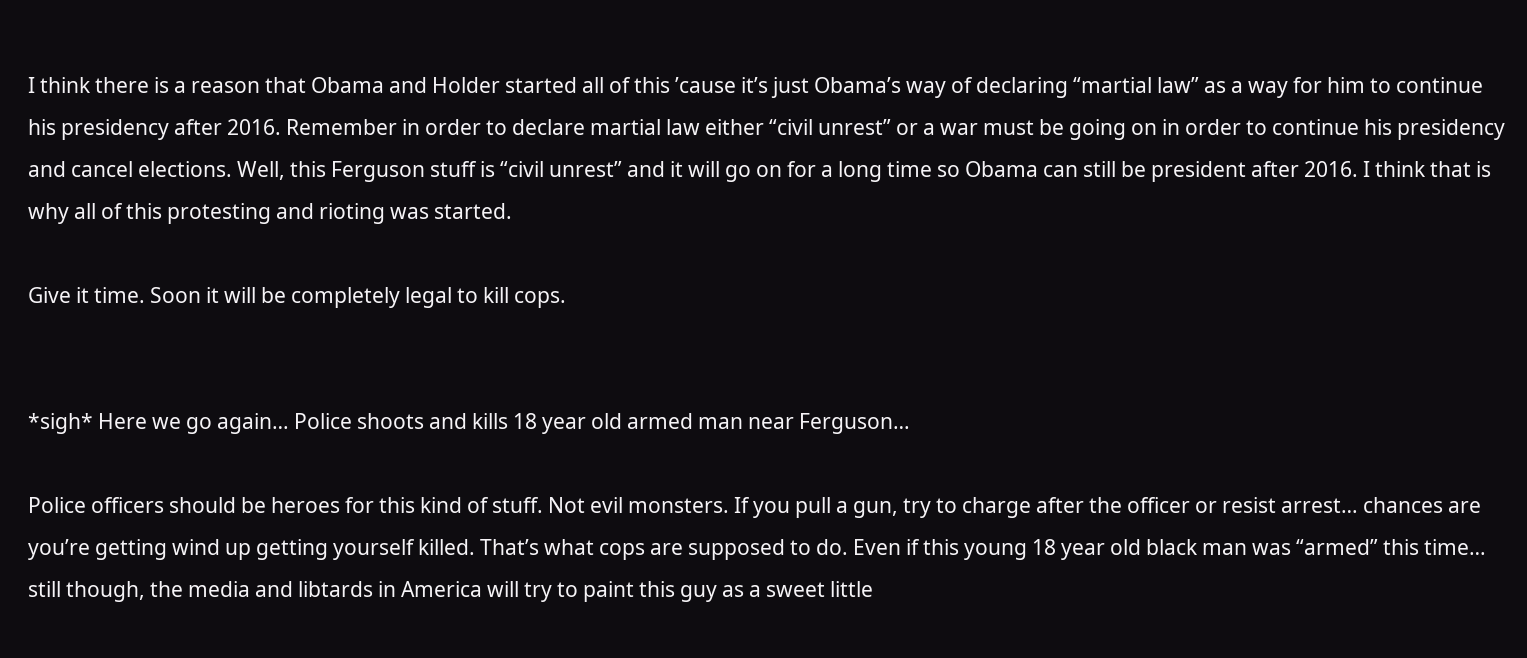I think there is a reason that Obama and Holder started all of this ’cause it’s just Obama’s way of declaring “martial law” as a way for him to continue his presidency after 2016. Remember in order to declare martial law either “civil unrest” or a war must be going on in order to continue his presidency and cancel elections. Well, this Ferguson stuff is “civil unrest” and it will go on for a long time so Obama can still be president after 2016. I think that is why all of this protesting and rioting was started.

Give it time. Soon it will be completely legal to kill cops.


*sigh* Here we go again… Police shoots and kills 18 year old armed man near Ferguson…

Police officers should be heroes for this kind of stuff. Not evil monsters. If you pull a gun, try to charge after the officer or resist arrest… chances are you’re getting wind up getting yourself killed. That’s what cops are supposed to do. Even if this young 18 year old black man was “armed” this time… still though, the media and libtards in America will try to paint this guy as a sweet little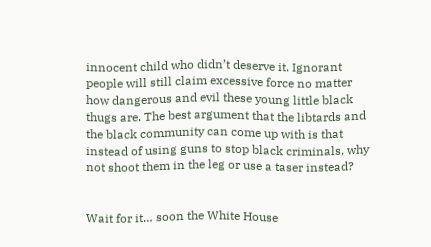innocent child who didn’t deserve it. Ignorant people will still claim excessive force no matter how dangerous and evil these young little black thugs are. The best argument that the libtards and the black community can come up with is that instead of using guns to stop black criminals, why not shoot them in the leg or use a taser instead?


Wait for it… soon the White House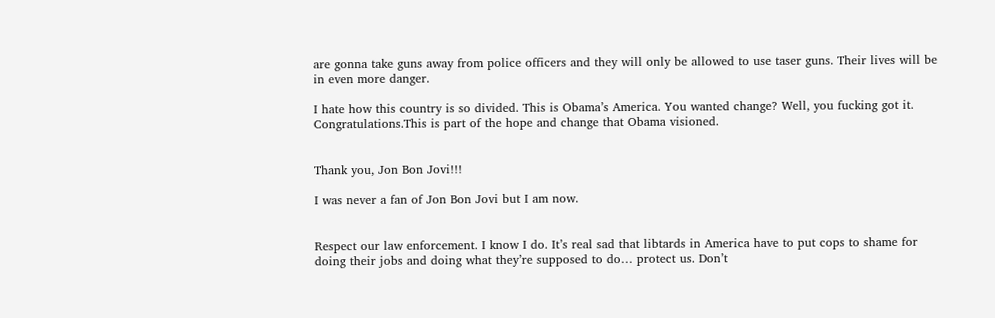are gonna take guns away from police officers and they will only be allowed to use taser guns. Their lives will be in even more danger.

I hate how this country is so divided. This is Obama’s America. You wanted change? Well, you fucking got it. Congratulations.This is part of the hope and change that Obama visioned.


Thank you, Jon Bon Jovi!!!

I was never a fan of Jon Bon Jovi but I am now.


Respect our law enforcement. I know I do. It’s real sad that libtards in America have to put cops to shame for doing their jobs and doing what they’re supposed to do… protect us. Don’t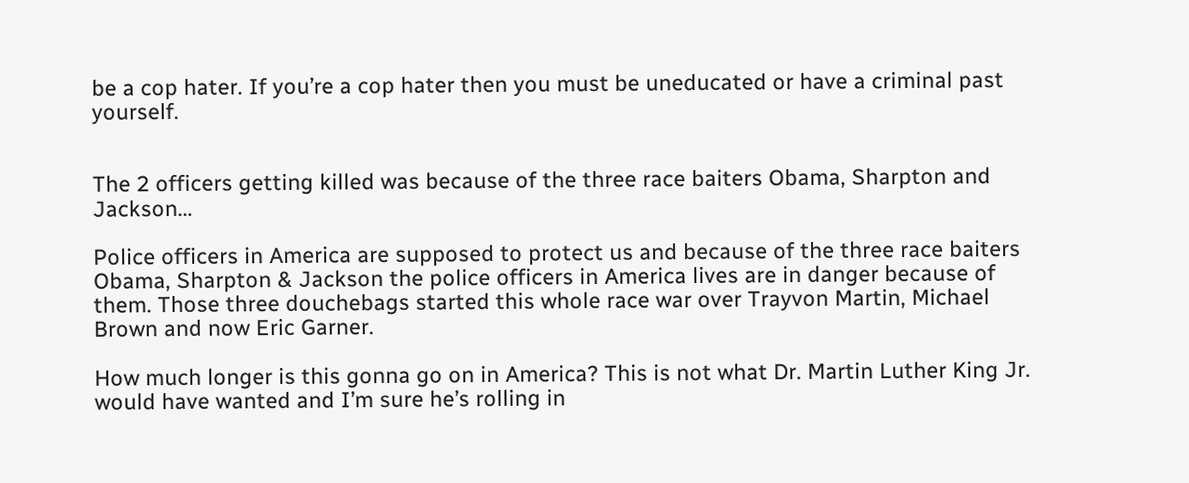be a cop hater. If you’re a cop hater then you must be uneducated or have a criminal past yourself.


The 2 officers getting killed was because of the three race baiters Obama, Sharpton and Jackson…

Police officers in America are supposed to protect us and because of the three race baiters Obama, Sharpton & Jackson the police officers in America lives are in danger because of them. Those three douchebags started this whole race war over Trayvon Martin, Michael Brown and now Eric Garner.

How much longer is this gonna go on in America? This is not what Dr. Martin Luther King Jr. would have wanted and I’m sure he’s rolling in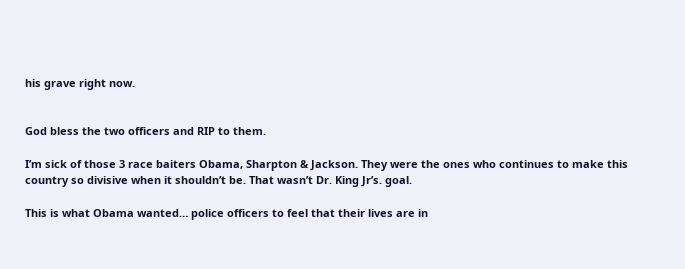his grave right now.


God bless the two officers and RIP to them.

I’m sick of those 3 race baiters Obama, Sharpton & Jackson. They were the ones who continues to make this country so divisive when it shouldn’t be. That wasn’t Dr. King Jr’s. goal.

This is what Obama wanted… police officers to feel that their lives are in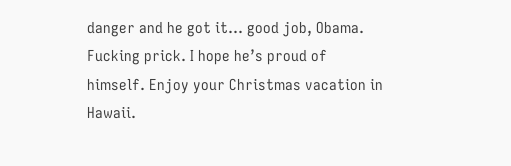danger and he got it… good job, Obama. Fucking prick. I hope he’s proud of himself. Enjoy your Christmas vacation in Hawaii.